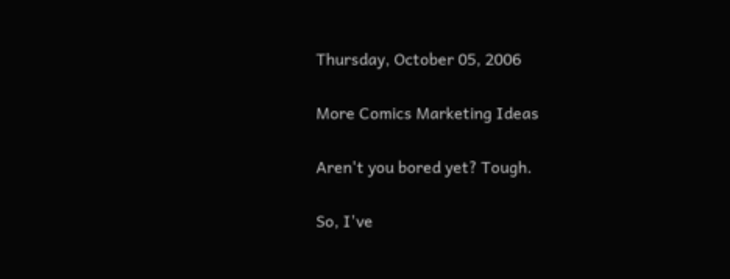Thursday, October 05, 2006

More Comics Marketing Ideas

Aren't you bored yet? Tough.

So, I've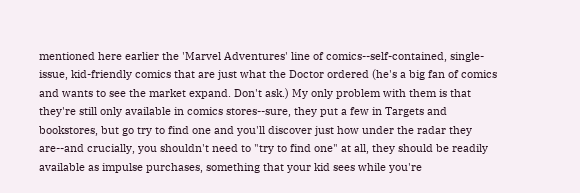mentioned here earlier the 'Marvel Adventures' line of comics--self-contained, single-issue, kid-friendly comics that are just what the Doctor ordered (he's a big fan of comics and wants to see the market expand. Don't ask.) My only problem with them is that they're still only available in comics stores--sure, they put a few in Targets and bookstores, but go try to find one and you'll discover just how under the radar they are--and crucially, you shouldn't need to "try to find one" at all, they should be readily available as impulse purchases, something that your kid sees while you're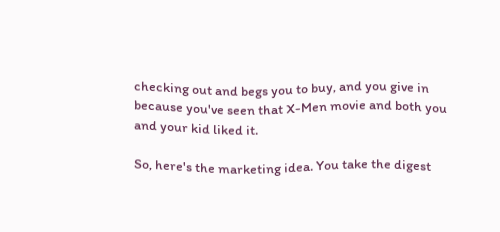checking out and begs you to buy, and you give in because you've seen that X-Men movie and both you and your kid liked it.

So, here's the marketing idea. You take the digest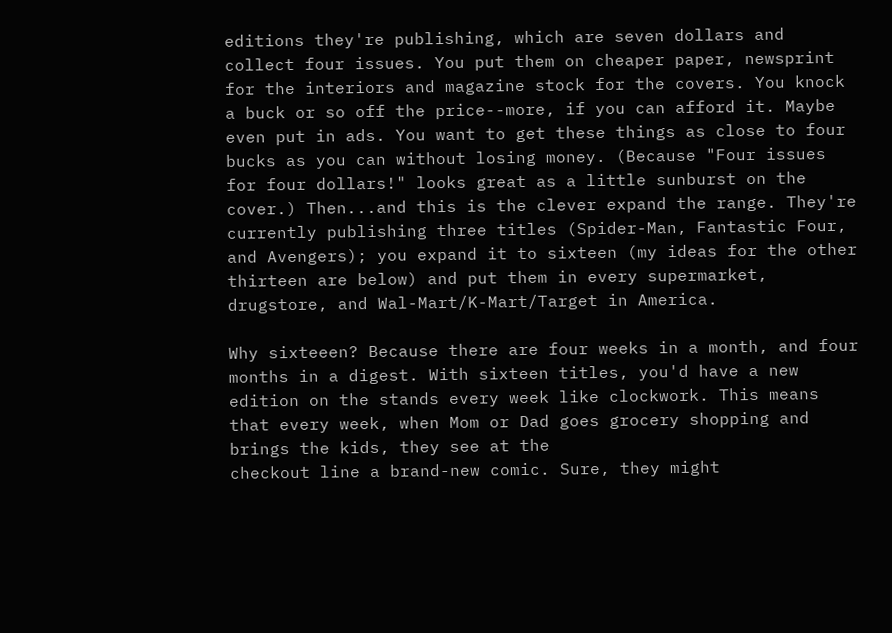editions they're publishing, which are seven dollars and collect four issues. You put them on cheaper paper, newsprint for the interiors and magazine stock for the covers. You knock a buck or so off the price--more, if you can afford it. Maybe even put in ads. You want to get these things as close to four bucks as you can without losing money. (Because "Four issues for four dollars!" looks great as a little sunburst on the cover.) Then...and this is the clever expand the range. They're currently publishing three titles (Spider-Man, Fantastic Four, and Avengers); you expand it to sixteen (my ideas for the other thirteen are below) and put them in every supermarket, drugstore, and Wal-Mart/K-Mart/Target in America.

Why sixteeen? Because there are four weeks in a month, and four months in a digest. With sixteen titles, you'd have a new edition on the stands every week like clockwork. This means that every week, when Mom or Dad goes grocery shopping and brings the kids, they see at the
checkout line a brand-new comic. Sure, they might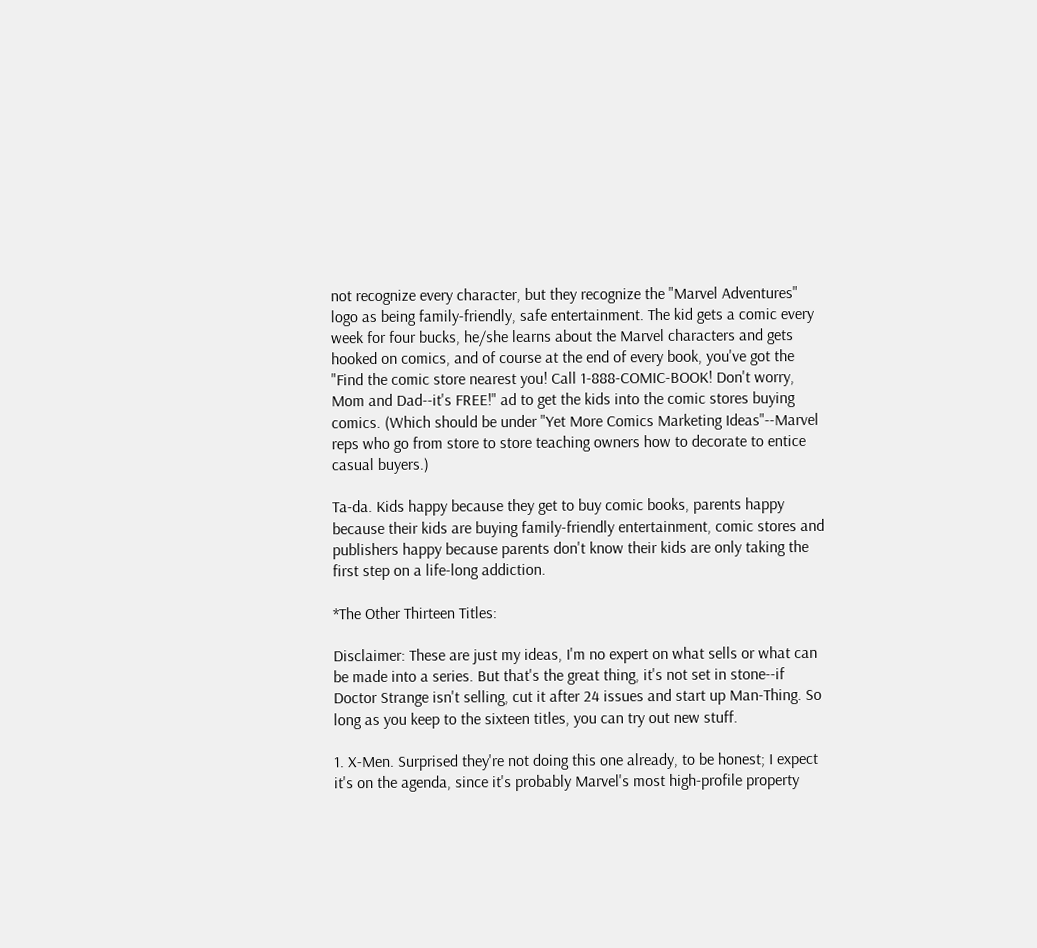not recognize every character, but they recognize the "Marvel Adventures" logo as being family-friendly, safe entertainment. The kid gets a comic every week for four bucks, he/she learns about the Marvel characters and gets hooked on comics, and of course at the end of every book, you've got the "Find the comic store nearest you! Call 1-888-COMIC-BOOK! Don't worry, Mom and Dad--it's FREE!" ad to get the kids into the comic stores buying comics. (Which should be under "Yet More Comics Marketing Ideas"--Marvel reps who go from store to store teaching owners how to decorate to entice casual buyers.)

Ta-da. Kids happy because they get to buy comic books, parents happy because their kids are buying family-friendly entertainment, comic stores and publishers happy because parents don't know their kids are only taking the first step on a life-long addiction.

*The Other Thirteen Titles:

Disclaimer: These are just my ideas, I'm no expert on what sells or what can be made into a series. But that's the great thing, it's not set in stone--if Doctor Strange isn't selling, cut it after 24 issues and start up Man-Thing. So long as you keep to the sixteen titles, you can try out new stuff.

1. X-Men. Surprised they're not doing this one already, to be honest; I expect it's on the agenda, since it's probably Marvel's most high-profile property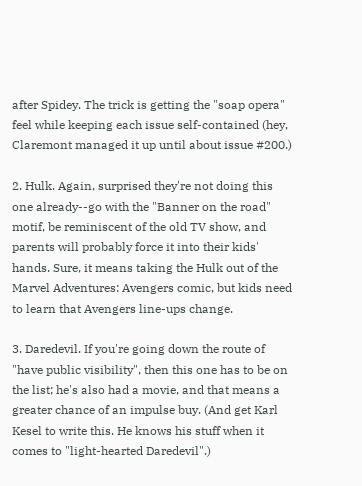after Spidey. The trick is getting the "soap opera" feel while keeping each issue self-contained (hey, Claremont managed it up until about issue #200.)

2. Hulk. Again, surprised they're not doing this one already--go with the "Banner on the road" motif, be reminiscent of the old TV show, and parents will probably force it into their kids' hands. Sure, it means taking the Hulk out of the Marvel Adventures: Avengers comic, but kids need to learn that Avengers line-ups change.

3. Daredevil. If you're going down the route of "have public visibility", then this one has to be on the list; he's also had a movie, and that means a greater chance of an impulse buy. (And get Karl Kesel to write this. He knows his stuff when it comes to "light-hearted Daredevil".)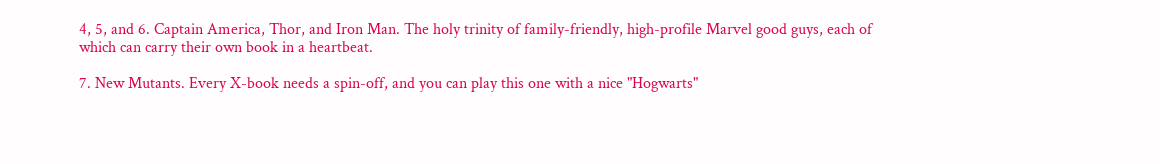4, 5, and 6. Captain America, Thor, and Iron Man. The holy trinity of family-friendly, high-profile Marvel good guys, each of which can carry their own book in a heartbeat.

7. New Mutants. Every X-book needs a spin-off, and you can play this one with a nice "Hogwarts"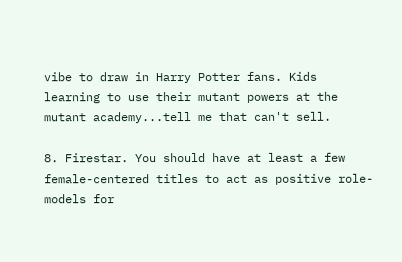vibe to draw in Harry Potter fans. Kids learning to use their mutant powers at the mutant academy...tell me that can't sell.

8. Firestar. You should have at least a few female-centered titles to act as positive role-models for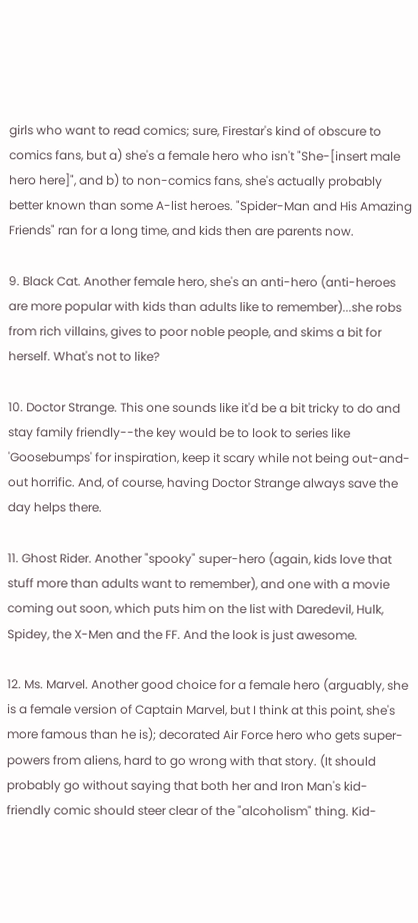girls who want to read comics; sure, Firestar's kind of obscure to comics fans, but a) she's a female hero who isn't "She-[insert male hero here]", and b) to non-comics fans, she's actually probably better known than some A-list heroes. "Spider-Man and His Amazing Friends" ran for a long time, and kids then are parents now.

9. Black Cat. Another female hero, she's an anti-hero (anti-heroes are more popular with kids than adults like to remember)...she robs from rich villains, gives to poor noble people, and skims a bit for herself. What's not to like?

10. Doctor Strange. This one sounds like it'd be a bit tricky to do and stay family friendly--the key would be to look to series like 'Goosebumps' for inspiration, keep it scary while not being out-and-out horrific. And, of course, having Doctor Strange always save the day helps there.

11. Ghost Rider. Another "spooky" super-hero (again, kids love that stuff more than adults want to remember), and one with a movie coming out soon, which puts him on the list with Daredevil, Hulk, Spidey, the X-Men and the FF. And the look is just awesome.

12. Ms. Marvel. Another good choice for a female hero (arguably, she is a female version of Captain Marvel, but I think at this point, she's more famous than he is); decorated Air Force hero who gets super-powers from aliens, hard to go wrong with that story. (It should probably go without saying that both her and Iron Man's kid-friendly comic should steer clear of the "alcoholism" thing. Kid-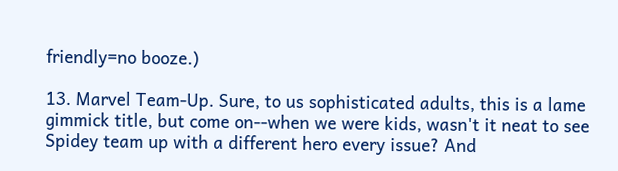friendly=no booze.)

13. Marvel Team-Up. Sure, to us sophisticated adults, this is a lame gimmick title, but come on--when we were kids, wasn't it neat to see Spidey team up with a different hero every issue? And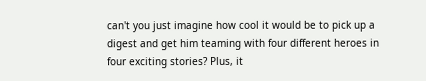can't you just imagine how cool it would be to pick up a digest and get him teaming with four different heroes in four exciting stories? Plus, it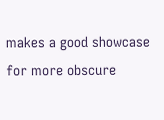makes a good showcase for more obscure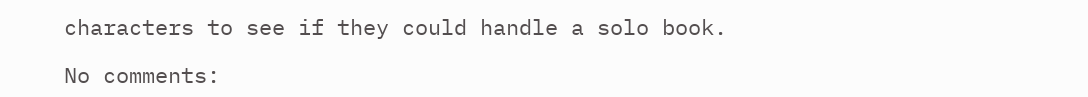characters to see if they could handle a solo book.

No comments: